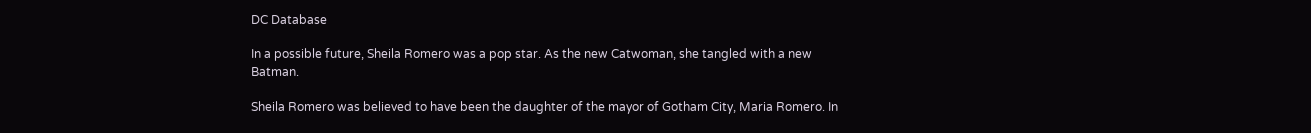DC Database

In a possible future, Sheila Romero was a pop star. As the new Catwoman, she tangled with a new Batman.

Sheila Romero was believed to have been the daughter of the mayor of Gotham City, Maria Romero. In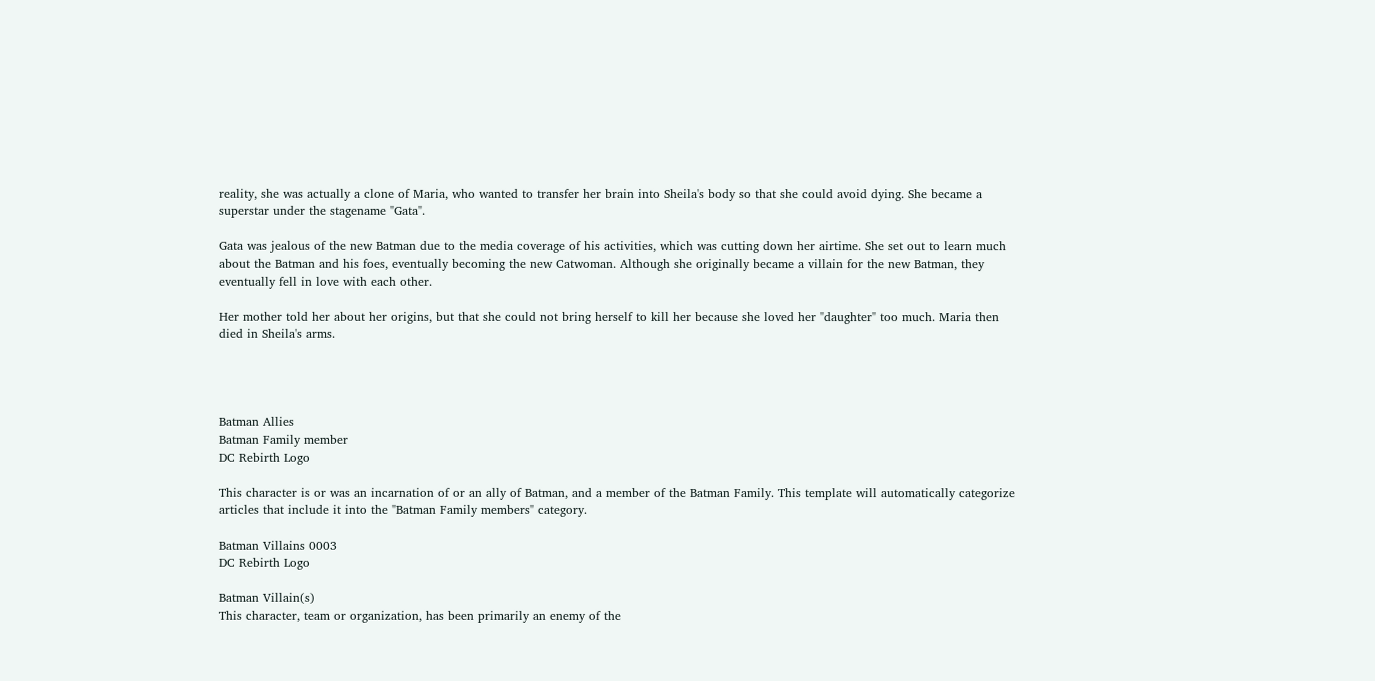reality, she was actually a clone of Maria, who wanted to transfer her brain into Sheila's body so that she could avoid dying. She became a superstar under the stagename "Gata".

Gata was jealous of the new Batman due to the media coverage of his activities, which was cutting down her airtime. She set out to learn much about the Batman and his foes, eventually becoming the new Catwoman. Although she originally became a villain for the new Batman, they eventually fell in love with each other.

Her mother told her about her origins, but that she could not bring herself to kill her because she loved her "daughter" too much. Maria then died in Sheila's arms.




Batman Allies
Batman Family member
DC Rebirth Logo

This character is or was an incarnation of or an ally of Batman, and a member of the Batman Family. This template will automatically categorize articles that include it into the "Batman Family members" category.

Batman Villains 0003
DC Rebirth Logo

Batman Villain(s)
This character, team or organization, has been primarily an enemy of the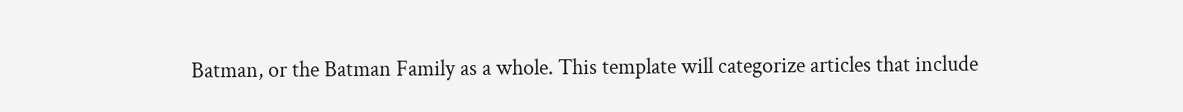Batman, or the Batman Family as a whole. This template will categorize articles that include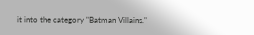it into the category "Batman Villains."